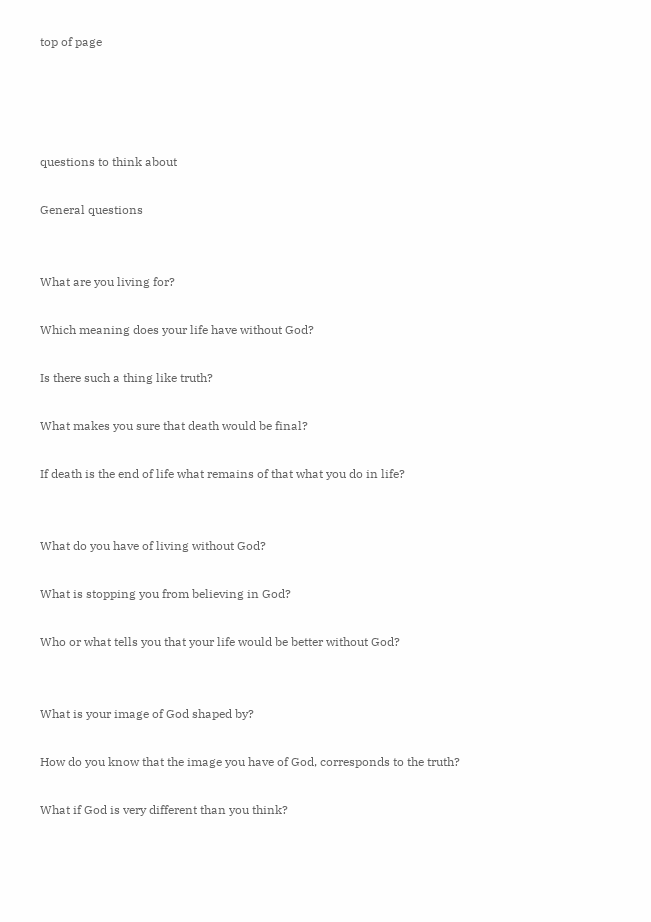top of page




questions to think about

General questions


What are you living for?

Which meaning does your life have without God?

Is there such a thing like truth?

What makes you sure that death would be final?

If death is the end of life what remains of that what you do in life?


What do you have of living without God?

What is stopping you from believing in God?

Who or what tells you that your life would be better without God?


What is your image of God shaped by?

How do you know that the image you have of God, corresponds to the truth?

What if God is very different than you think?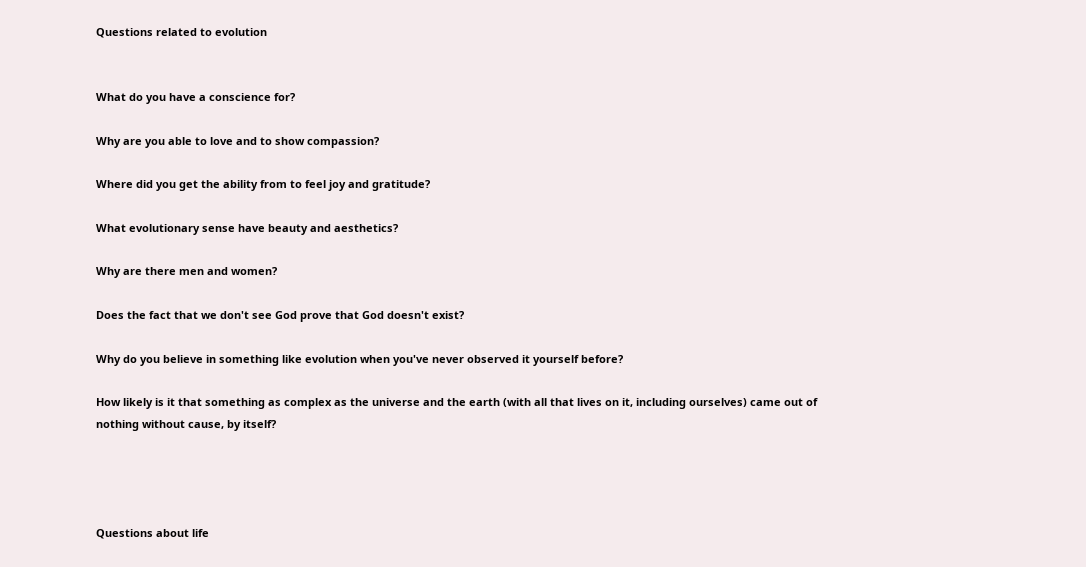Questions related to evolution


What do you have a conscience for?

Why are you able to love and to show compassion?

Where did you get the ability from to feel joy and gratitude?

What evolutionary sense have beauty and aesthetics?

Why are there men and women?

Does the fact that we don't see God prove that God doesn't exist?

Why do you believe in something like evolution when you've never observed it yourself before?

How likely is it that something as complex as the universe and the earth (with all that lives on it, including ourselves) came out of nothing without cause, by itself?




Questions about life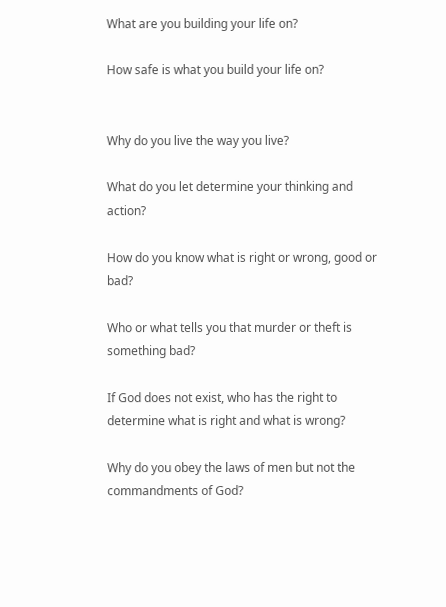What are you building your life on?

How safe is what you build your life on?


Why do you live the way you live?

What do you let determine your thinking and action?

How do you know what is right or wrong, good or bad?

Who or what tells you that murder or theft is something bad?

If God does not exist, who has the right to determine what is right and what is wrong?

Why do you obey the laws of men but not the commandments of God?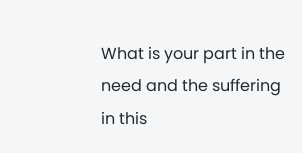What is your part in the need and the suffering in this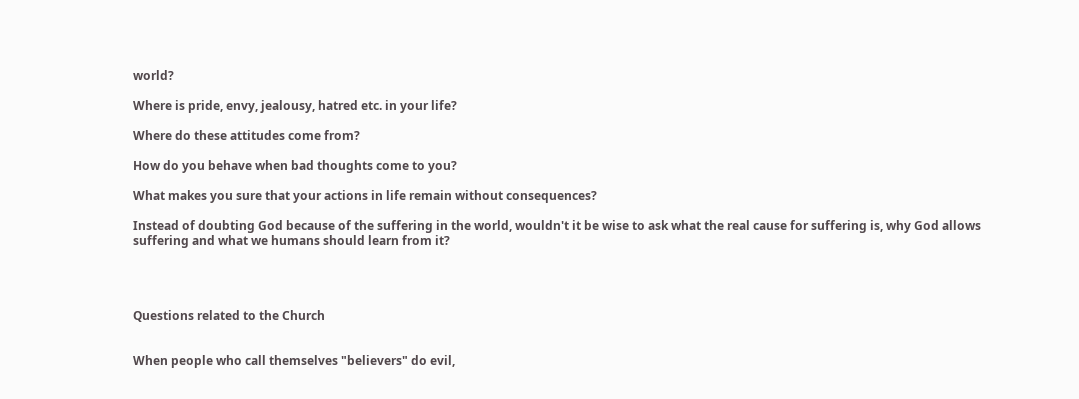world?

Where is pride, envy, jealousy, hatred etc. in your life?

Where do these attitudes come from?

How do you behave when bad thoughts come to you?

What makes you sure that your actions in life remain without consequences?

Instead of doubting God because of the suffering in the world, wouldn't it be wise to ask what the real cause for suffering is, why God allows suffering and what we humans should learn from it?




Questions related to the Church


When people who call themselves "believers" do evil,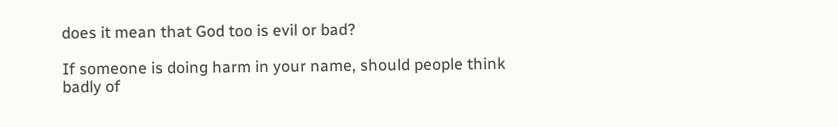does it mean that God too is evil or bad?

If someone is doing harm in your name, should people think badly of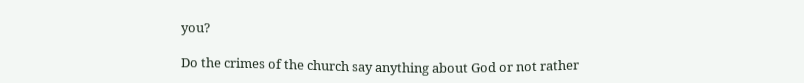you?

Do the crimes of the church say anything about God or not rather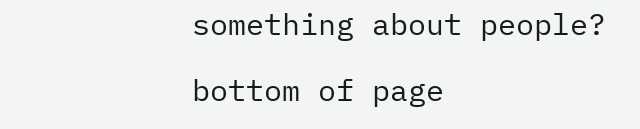something about people?

bottom of page